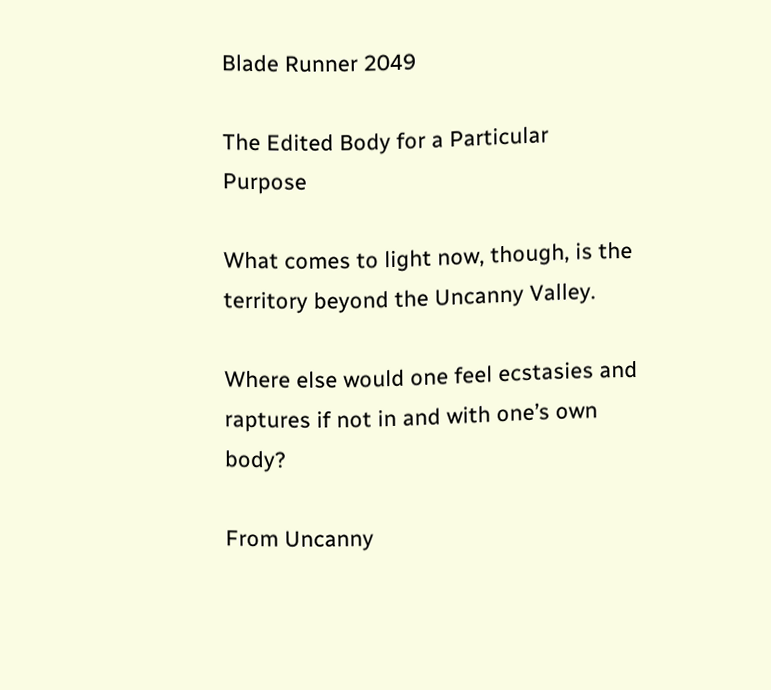Blade Runner 2049

The Edited Body for a Particular Purpose

What comes to light now, though, is the territory beyond the Uncanny Valley.

Where else would one feel ecstasies and raptures if not in and with one’s own body?

From Uncanny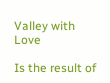Valley with Love

Is the result of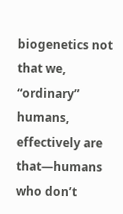biogenetics not that we, “ordinary” humans, effectively are that—humans who don’t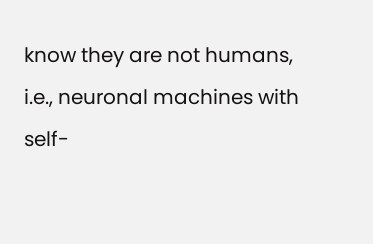know they are not humans, i.e., neuronal machines with self-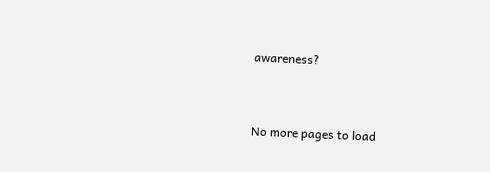awareness?


No more pages to load